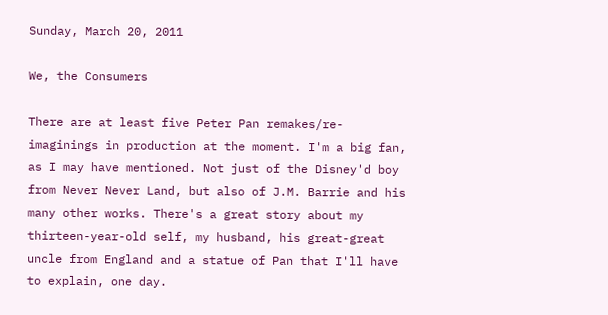Sunday, March 20, 2011

We, the Consumers

There are at least five Peter Pan remakes/re-imaginings in production at the moment. I'm a big fan, as I may have mentioned. Not just of the Disney'd boy from Never Never Land, but also of J.M. Barrie and his many other works. There's a great story about my thirteen-year-old self, my husband, his great-great uncle from England and a statue of Pan that I'll have to explain, one day.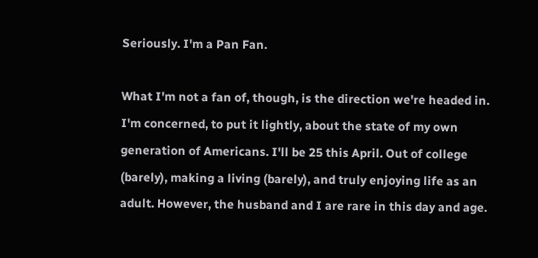Seriously. I'm a Pan Fan.

What I'm not a fan of, though, is the direction we're headed in. I'm concerned, to put it lightly, about the state of my own generation of Americans. I'll be 25 this April. Out of college (barely), making a living (barely), and truly enjoying life as an adult. However, the husband and I are rare in this day and age.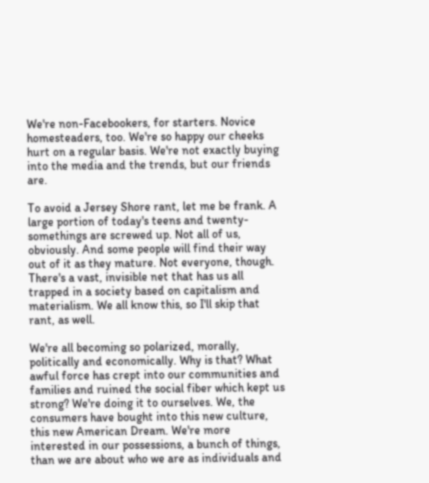We're non-Facebookers, for starters. Novice homesteaders, too. We're so happy our cheeks hurt on a regular basis. We're not exactly buying into the media and the trends, but our friends are.

To avoid a Jersey Shore rant, let me be frank. A large portion of today's teens and twenty-somethings are screwed up. Not all of us, obviously. And some people will find their way out of it as they mature. Not everyone, though. There's a vast, invisible net that has us all trapped in a society based on capitalism and materialism. We all know this, so I'll skip that rant, as well.

We're all becoming so polarized, morally, politically and economically. Why is that? What awful force has crept into our communities and families and ruined the social fiber which kept us strong? We're doing it to ourselves. We, the consumers have bought into this new culture, this new American Dream. We're more interested in our possessions, a bunch of things, than we are about who we are as individuals and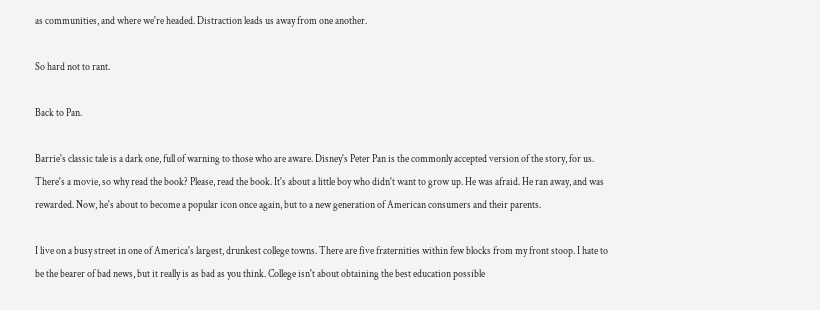as communities, and where we're headed. Distraction leads us away from one another.

So hard not to rant.

Back to Pan.

Barrie's classic tale is a dark one, full of warning to those who are aware. Disney's Peter Pan is the commonly accepted version of the story, for us. There's a movie, so why read the book? Please, read the book. It's about a little boy who didn't want to grow up. He was afraid. He ran away, and was rewarded. Now, he's about to become a popular icon once again, but to a new generation of American consumers and their parents.

I live on a busy street in one of America's largest, drunkest college towns. There are five fraternities within few blocks from my front stoop. I hate to be the bearer of bad news, but it really is as bad as you think. College isn't about obtaining the best education possible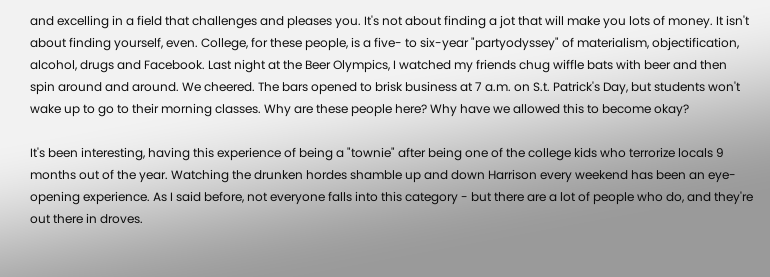and excelling in a field that challenges and pleases you. It's not about finding a jot that will make you lots of money. It isn't about finding yourself, even. College, for these people, is a five- to six-year "partyodyssey" of materialism, objectification, alcohol, drugs and Facebook. Last night at the Beer Olympics, I watched my friends chug wiffle bats with beer and then spin around and around. We cheered. The bars opened to brisk business at 7 a.m. on S.t. Patrick's Day, but students won't wake up to go to their morning classes. Why are these people here? Why have we allowed this to become okay?

It's been interesting, having this experience of being a "townie" after being one of the college kids who terrorize locals 9 months out of the year. Watching the drunken hordes shamble up and down Harrison every weekend has been an eye-opening experience. As I said before, not everyone falls into this category - but there are a lot of people who do, and they're out there in droves.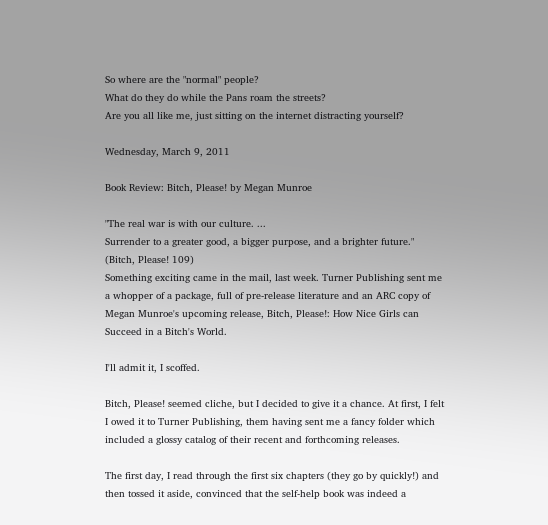So where are the "normal" people?
What do they do while the Pans roam the streets?
Are you all like me, just sitting on the internet distracting yourself?

Wednesday, March 9, 2011

Book Review: Bitch, Please! by Megan Munroe

"The real war is with our culture. ...
Surrender to a greater good, a bigger purpose, and a brighter future."
(Bitch, Please! 109)
Something exciting came in the mail, last week. Turner Publishing sent me a whopper of a package, full of pre-release literature and an ARC copy of Megan Munroe's upcoming release, Bitch, Please!: How Nice Girls can Succeed in a Bitch's World.

I'll admit it, I scoffed.

Bitch, Please! seemed cliche, but I decided to give it a chance. At first, I felt I owed it to Turner Publishing, them having sent me a fancy folder which included a glossy catalog of their recent and forthcoming releases.

The first day, I read through the first six chapters (they go by quickly!) and then tossed it aside, convinced that the self-help book was indeed a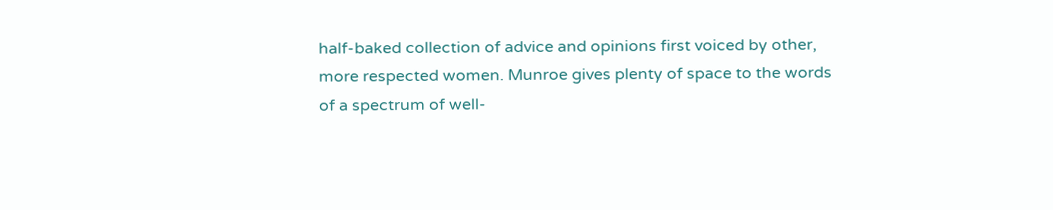half-baked collection of advice and opinions first voiced by other, more respected women. Munroe gives plenty of space to the words of a spectrum of well-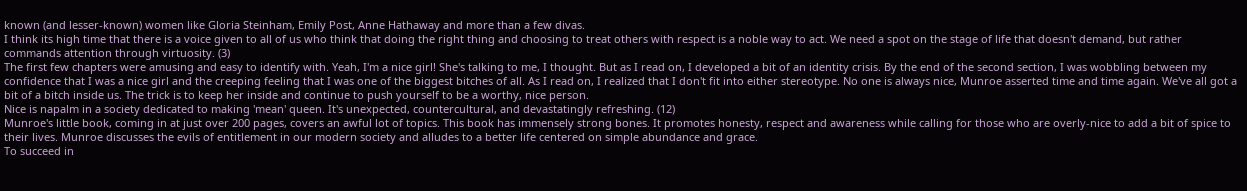known (and lesser-known) women like Gloria Steinham, Emily Post, Anne Hathaway and more than a few divas.
I think its high time that there is a voice given to all of us who think that doing the right thing and choosing to treat others with respect is a noble way to act. We need a spot on the stage of life that doesn't demand, but rather commands attention through virtuosity. (3)
The first few chapters were amusing and easy to identify with. Yeah, I'm a nice girl! She's talking to me, I thought. But as I read on, I developed a bit of an identity crisis. By the end of the second section, I was wobbling between my confidence that I was a nice girl and the creeping feeling that I was one of the biggest bitches of all. As I read on, I realized that I don't fit into either stereotype. No one is always nice, Munroe asserted time and time again. We've all got a bit of a bitch inside us. The trick is to keep her inside and continue to push yourself to be a worthy, nice person.
Nice is napalm in a society dedicated to making 'mean' queen. It's unexpected, countercultural, and devastatingly refreshing. (12)
Munroe's little book, coming in at just over 200 pages, covers an awful lot of topics. This book has immensely strong bones. It promotes honesty, respect and awareness while calling for those who are overly-nice to add a bit of spice to their lives. Munroe discusses the evils of entitlement in our modern society and alludes to a better life centered on simple abundance and grace.
To succeed in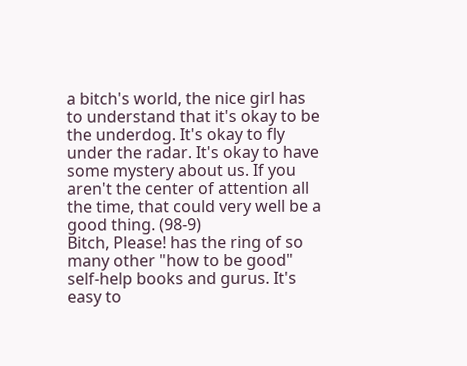a bitch's world, the nice girl has to understand that it's okay to be the underdog. It's okay to fly under the radar. It's okay to have some mystery about us. If you aren't the center of attention all the time, that could very well be a good thing. (98-9)
Bitch, Please! has the ring of so many other "how to be good" self-help books and gurus. It's easy to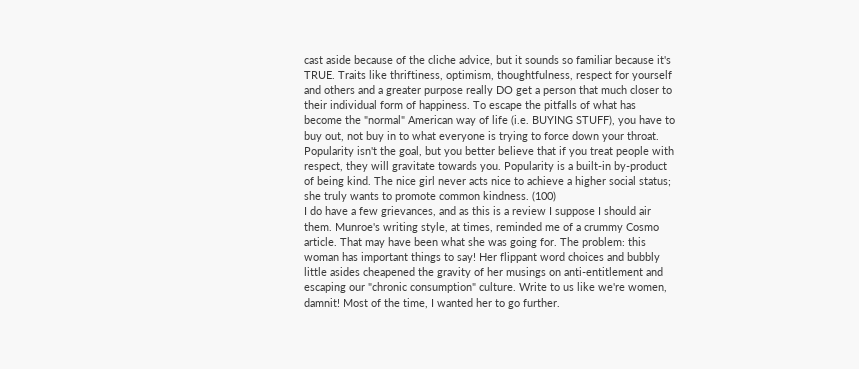cast aside because of the cliche advice, but it sounds so familiar because it's TRUE. Traits like thriftiness, optimism, thoughtfulness, respect for yourself and others and a greater purpose really DO get a person that much closer to their individual form of happiness. To escape the pitfalls of what has become the "normal" American way of life (i.e. BUYING STUFF), you have to buy out, not buy in to what everyone is trying to force down your throat.
Popularity isn't the goal, but you better believe that if you treat people with respect, they will gravitate towards you. Popularity is a built-in by-product of being kind. The nice girl never acts nice to achieve a higher social status; she truly wants to promote common kindness. (100)
I do have a few grievances, and as this is a review I suppose I should air them. Munroe's writing style, at times, reminded me of a crummy Cosmo article. That may have been what she was going for. The problem: this woman has important things to say! Her flippant word choices and bubbly little asides cheapened the gravity of her musings on anti-entitlement and escaping our "chronic consumption" culture. Write to us like we're women, damnit! Most of the time, I wanted her to go further.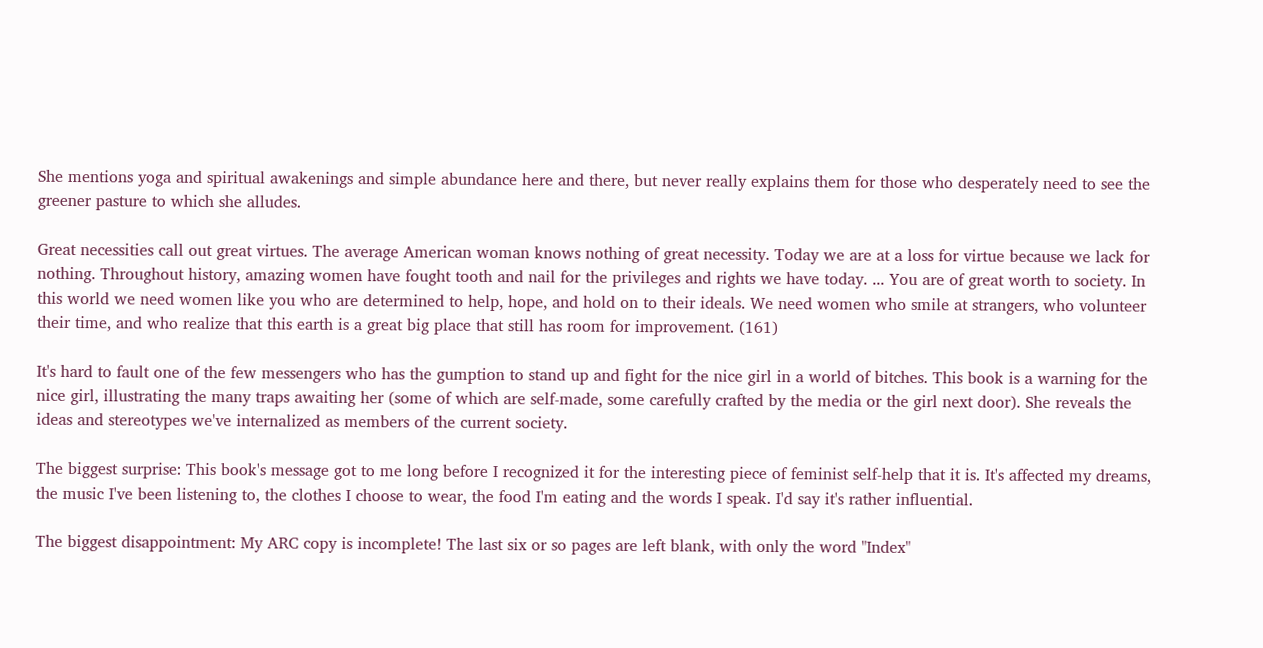She mentions yoga and spiritual awakenings and simple abundance here and there, but never really explains them for those who desperately need to see the greener pasture to which she alludes.

Great necessities call out great virtues. The average American woman knows nothing of great necessity. Today we are at a loss for virtue because we lack for nothing. Throughout history, amazing women have fought tooth and nail for the privileges and rights we have today. ... You are of great worth to society. In this world we need women like you who are determined to help, hope, and hold on to their ideals. We need women who smile at strangers, who volunteer their time, and who realize that this earth is a great big place that still has room for improvement. (161)

It's hard to fault one of the few messengers who has the gumption to stand up and fight for the nice girl in a world of bitches. This book is a warning for the nice girl, illustrating the many traps awaiting her (some of which are self-made, some carefully crafted by the media or the girl next door). She reveals the ideas and stereotypes we've internalized as members of the current society.

The biggest surprise: This book's message got to me long before I recognized it for the interesting piece of feminist self-help that it is. It's affected my dreams, the music I've been listening to, the clothes I choose to wear, the food I'm eating and the words I speak. I'd say it's rather influential.

The biggest disappointment: My ARC copy is incomplete! The last six or so pages are left blank, with only the word "Index"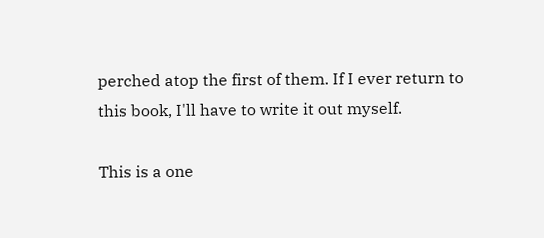perched atop the first of them. If I ever return to this book, I'll have to write it out myself.

This is a one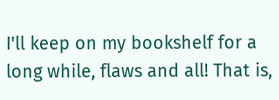I'll keep on my bookshelf for a long while, flaws and all! That is,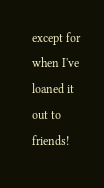except for when I've loaned it out to friends!